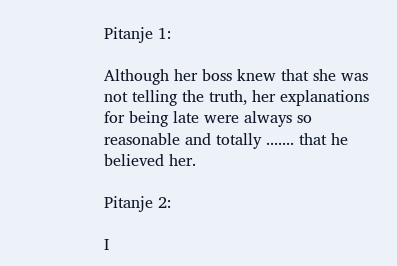Pitanje 1:

Although her boss knew that she was not telling the truth, her explanations for being late were always so reasonable and totally ....... that he believed her.

Pitanje 2:

I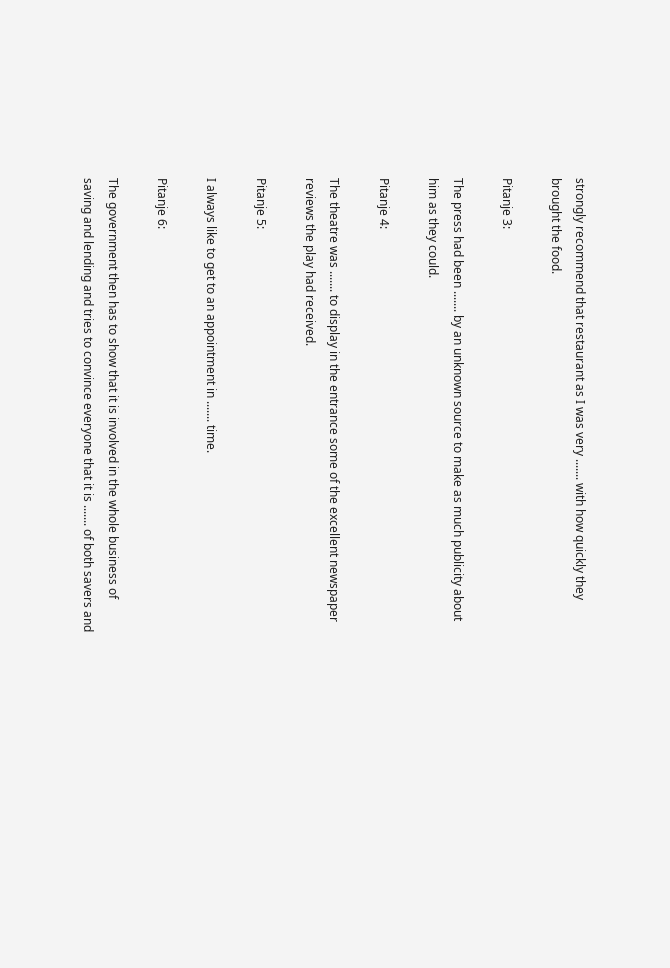strongly recommend that restaurant as I was very ....... with how quickly they brought the food.

Pitanje 3:

The press had been ....... by an unknown source to make as much publicity about him as they could.

Pitanje 4:

The theatre was ....... to display in the entrance some of the excellent newspaper reviews the play had received.

Pitanje 5:

I always like to get to an appointment in ....... time.

Pitanje 6:

The government then has to show that it is involved in the whole business of saving and lending and tries to convince everyone that it is ....... of both savers and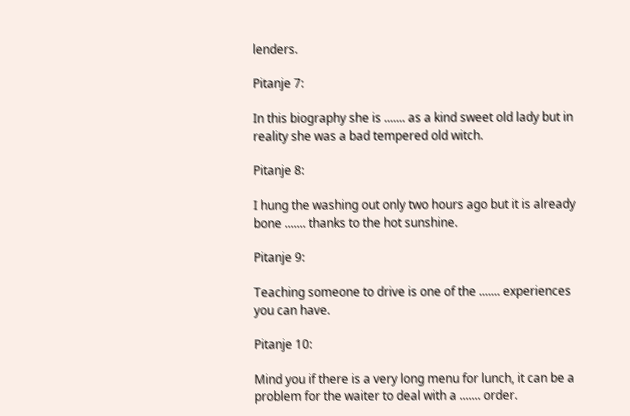lenders.

Pitanje 7:

In this biography she is ....... as a kind sweet old lady but in reality she was a bad tempered old witch.

Pitanje 8:

I hung the washing out only two hours ago but it is already bone ....... thanks to the hot sunshine.

Pitanje 9:

Teaching someone to drive is one of the ....... experiences you can have.

Pitanje 10:

Mind you if there is a very long menu for lunch, it can be a problem for the waiter to deal with a ....... order.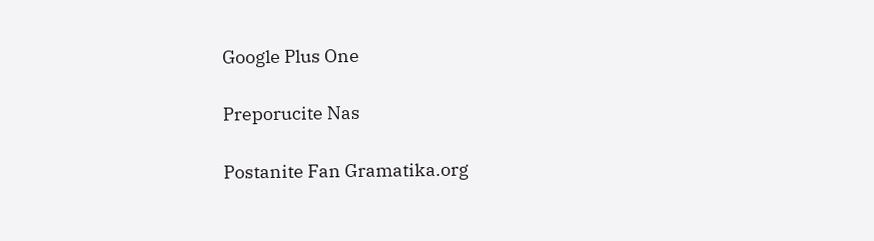Google Plus One

Preporucite Nas

Postanite Fan Gramatika.org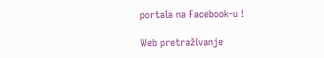portala na Facebook-u !

Web pretraživanje